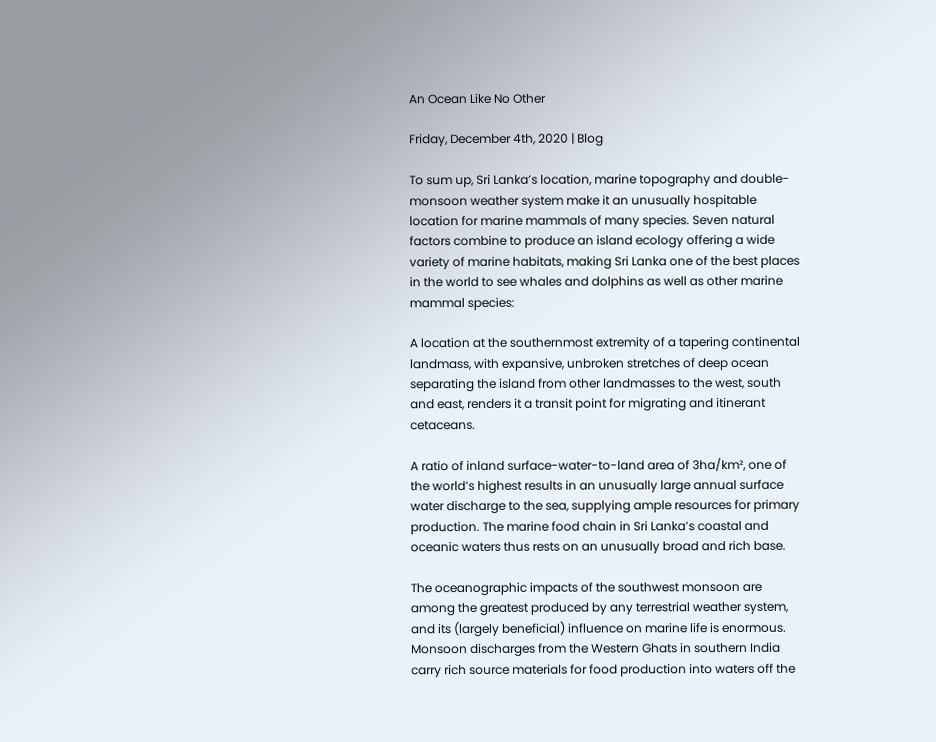An Ocean Like No Other

Friday, December 4th, 2020 | Blog

To sum up, Sri Lanka’s location, marine topography and double-monsoon weather system make it an unusually hospitable location for marine mammals of many species. Seven natural factors combine to produce an island ecology offering a wide variety of marine habitats, making Sri Lanka one of the best places in the world to see whales and dolphins as well as other marine mammal species:

A location at the southernmost extremity of a tapering continental landmass, with expansive, unbroken stretches of deep ocean separating the island from other landmasses to the west, south and east, renders it a transit point for migrating and itinerant cetaceans.

A ratio of inland surface-water-to-land area of 3ha/km², one of the world’s highest results in an unusually large annual surface water discharge to the sea, supplying ample resources for primary production. The marine food chain in Sri Lanka’s coastal and oceanic waters thus rests on an unusually broad and rich base.

The oceanographic impacts of the southwest monsoon are among the greatest produced by any terrestrial weather system, and its (largely beneficial) influence on marine life is enormous. Monsoon discharges from the Western Ghats in southern India carry rich source materials for food production into waters off the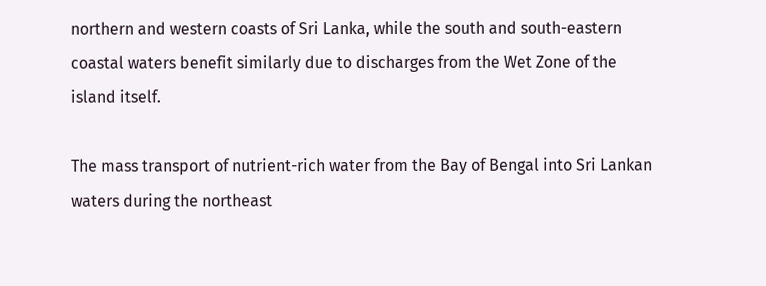northern and western coasts of Sri Lanka, while the south and south-eastern coastal waters benefit similarly due to discharges from the Wet Zone of the island itself.

The mass transport of nutrient-rich water from the Bay of Bengal into Sri Lankan waters during the northeast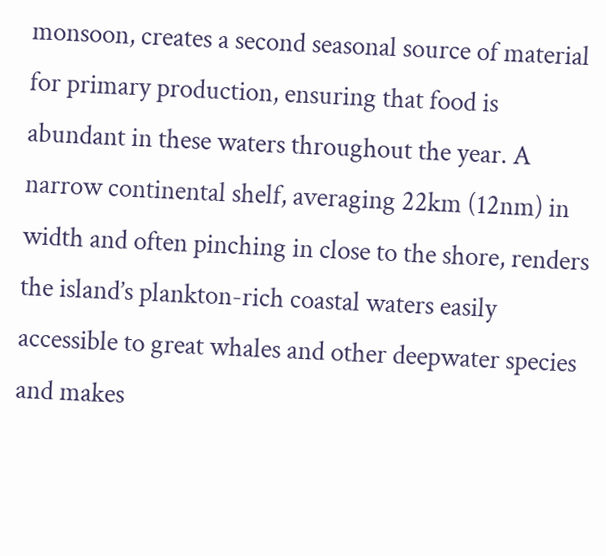monsoon, creates a second seasonal source of material for primary production, ensuring that food is abundant in these waters throughout the year. A narrow continental shelf, averaging 22km (12nm) in width and often pinching in close to the shore, renders the island’s plankton-rich coastal waters easily accessible to great whales and other deepwater species and makes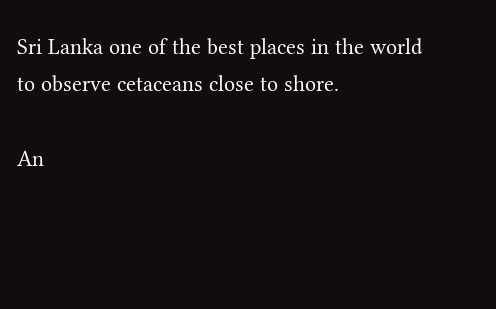Sri Lanka one of the best places in the world to observe cetaceans close to shore.

An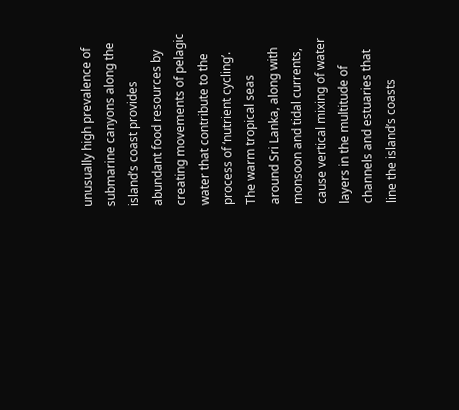unusually high prevalence of submarine canyons along the island’s coast provides abundant food resources by creating movements of pelagic water that contribute to the process of ‘nutrient cycling’.
The warm tropical seas around Sri Lanka, along with monsoon and tidal currents, cause vertical mixing of water layers in the multitude of channels and estuaries that line the island’s coasts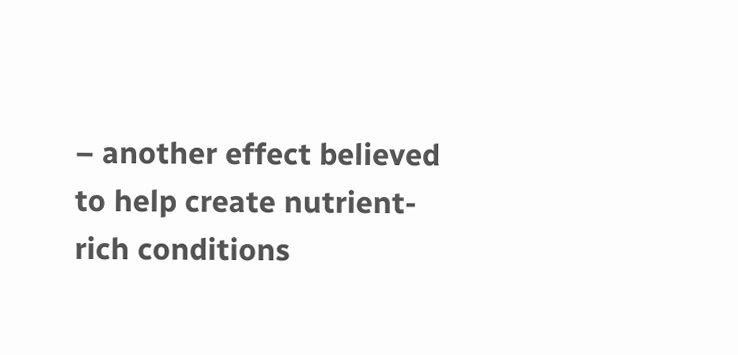– another effect believed to help create nutrient-rich conditions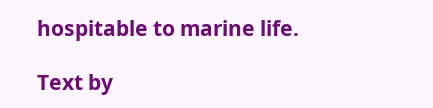hospitable to marine life.

Text by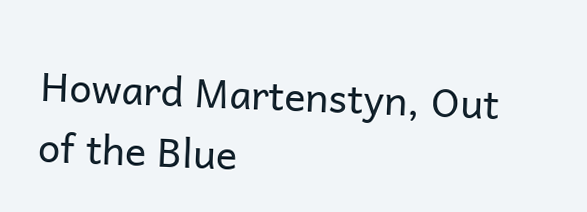Howard Martenstyn, Out of the Blue